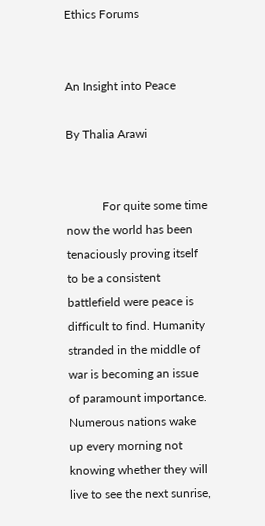Ethics Forums


An Insight into Peace

By Thalia Arawi


            For quite some time now the world has been tenaciously proving itself to be a consistent battlefield were peace is difficult to find. Humanity stranded in the middle of war is becoming an issue of paramount importance. Numerous nations wake up every morning not knowing whether they will live to see the next sunrise,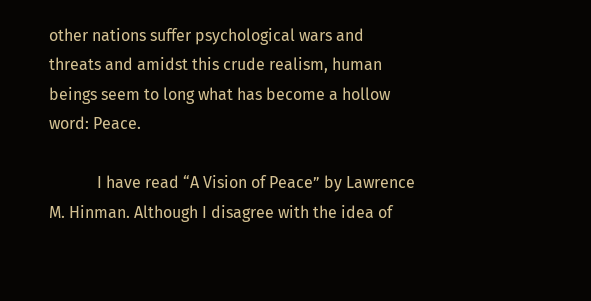other nations suffer psychological wars and threats and amidst this crude realism, human beings seem to long what has become a hollow word: Peace.

            I have read “A Vision of Peace” by Lawrence M. Hinman. Although I disagree with the idea of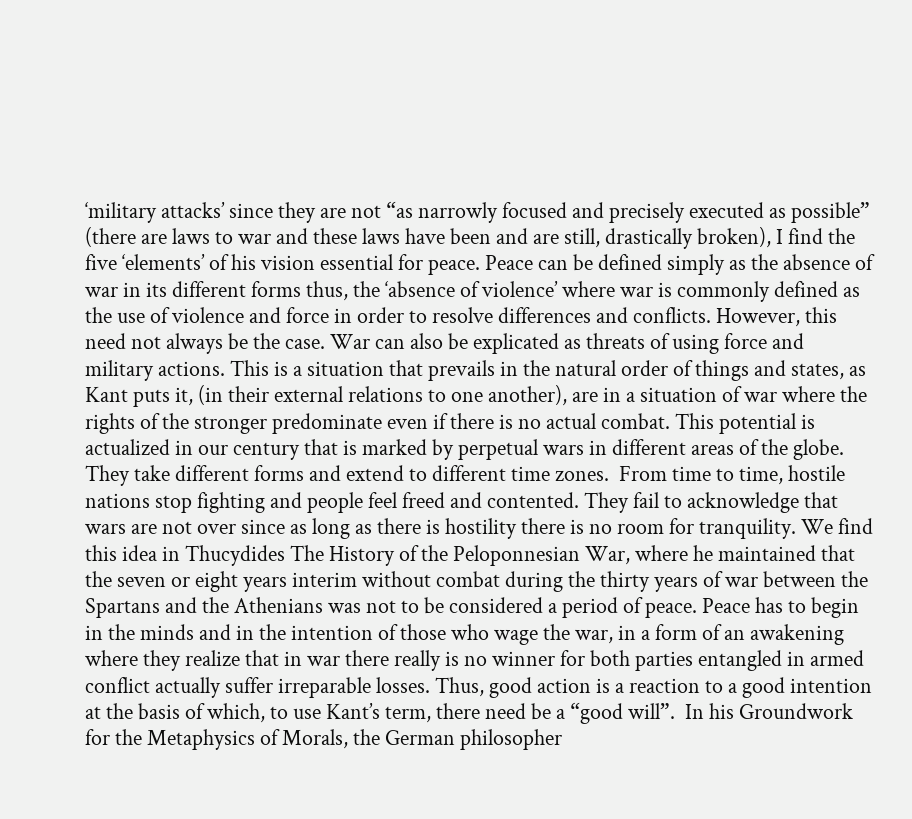‘military attacks’ since they are not “as narrowly focused and precisely executed as possible” (there are laws to war and these laws have been and are still, drastically broken), I find the five ‘elements’ of his vision essential for peace. Peace can be defined simply as the absence of war in its different forms thus, the ‘absence of violence’ where war is commonly defined as the use of violence and force in order to resolve differences and conflicts. However, this need not always be the case. War can also be explicated as threats of using force and military actions. This is a situation that prevails in the natural order of things and states, as Kant puts it, (in their external relations to one another), are in a situation of war where the rights of the stronger predominate even if there is no actual combat. This potential is actualized in our century that is marked by perpetual wars in different areas of the globe. They take different forms and extend to different time zones.  From time to time, hostile nations stop fighting and people feel freed and contented. They fail to acknowledge that wars are not over since as long as there is hostility there is no room for tranquility. We find this idea in Thucydides The History of the Peloponnesian War, where he maintained that the seven or eight years interim without combat during the thirty years of war between the Spartans and the Athenians was not to be considered a period of peace. Peace has to begin in the minds and in the intention of those who wage the war, in a form of an awakening where they realize that in war there really is no winner for both parties entangled in armed conflict actually suffer irreparable losses. Thus, good action is a reaction to a good intention at the basis of which, to use Kant’s term, there need be a “good will”.  In his Groundwork for the Metaphysics of Morals, the German philosopher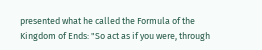presented what he called the Formula of the Kingdom of Ends: "So act as if you were, through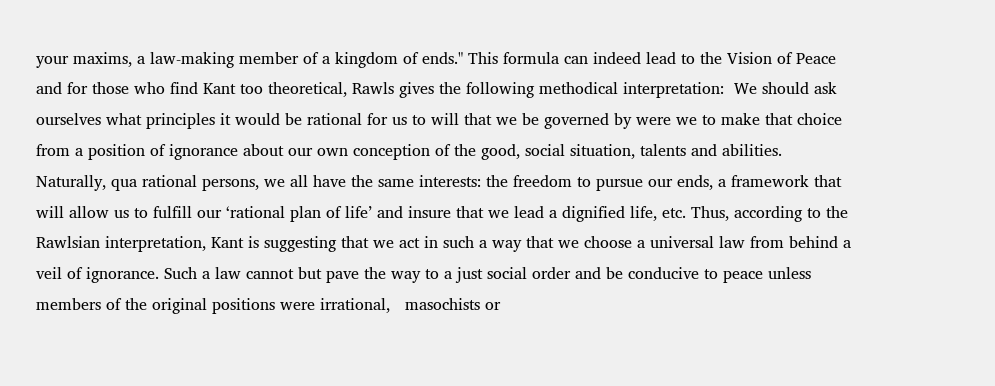your maxims, a law-making member of a kingdom of ends." This formula can indeed lead to the Vision of Peace and for those who find Kant too theoretical, Rawls gives the following methodical interpretation:  We should ask ourselves what principles it would be rational for us to will that we be governed by were we to make that choice from a position of ignorance about our own conception of the good, social situation, talents and abilities. Naturally, qua rational persons, we all have the same interests: the freedom to pursue our ends, a framework that will allow us to fulfill our ‘rational plan of life’ and insure that we lead a dignified life, etc. Thus, according to the Rawlsian interpretation, Kant is suggesting that we act in such a way that we choose a universal law from behind a veil of ignorance. Such a law cannot but pave the way to a just social order and be conducive to peace unless members of the original positions were irrational,   masochists or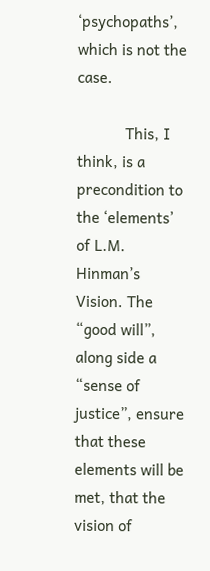‘psychopaths’, which is not the case.

            This, I think, is a precondition to the ‘elements’ of L.M. Hinman’s Vision. The “good will”, along side a “sense of justice”, ensure that these elements will be met, that the vision of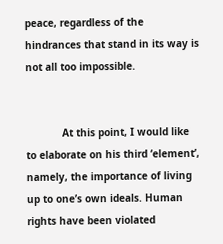peace, regardless of the hindrances that stand in its way is not all too impossible.


            At this point, I would like to elaborate on his third ‘element’, namely, the importance of living up to one’s own ideals. Human rights have been violated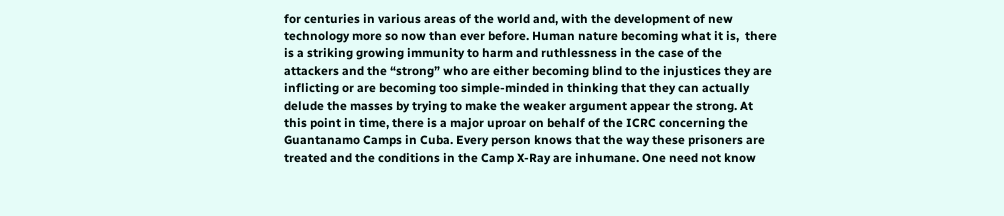for centuries in various areas of the world and, with the development of new technology more so now than ever before. Human nature becoming what it is,  there is a striking growing immunity to harm and ruthlessness in the case of the attackers and the “strong” who are either becoming blind to the injustices they are inflicting or are becoming too simple-minded in thinking that they can actually delude the masses by trying to make the weaker argument appear the strong. At this point in time, there is a major uproar on behalf of the ICRC concerning the Guantanamo Camps in Cuba. Every person knows that the way these prisoners are treated and the conditions in the Camp X-Ray are inhumane. One need not know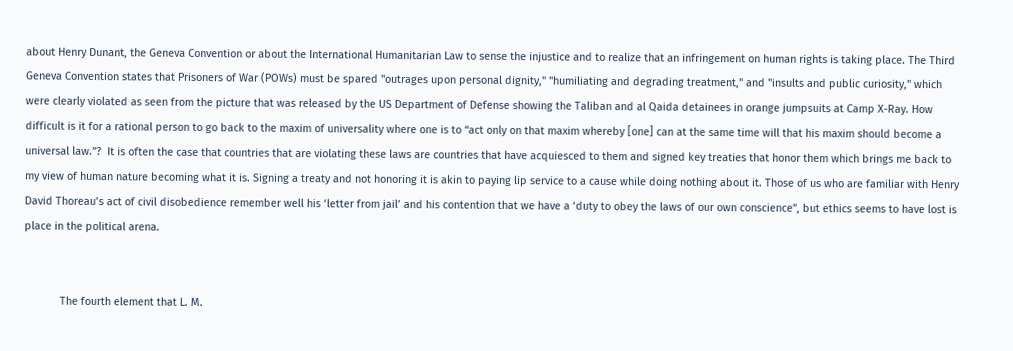about Henry Dunant, the Geneva Convention or about the International Humanitarian Law to sense the injustice and to realize that an infringement on human rights is taking place. The Third Geneva Convention states that Prisoners of War (POWs) must be spared "outrages upon personal dignity," "humiliating and degrading treatment," and "insults and public curiosity," which were clearly violated as seen from the picture that was released by the US Department of Defense showing the Taliban and al Qaida detainees in orange jumpsuits at Camp X-Ray. How difficult is it for a rational person to go back to the maxim of universality where one is to “act only on that maxim whereby [one] can at the same time will that his maxim should become a universal law.”?  It is often the case that countries that are violating these laws are countries that have acquiesced to them and signed key treaties that honor them which brings me back to my view of human nature becoming what it is. Signing a treaty and not honoring it is akin to paying lip service to a cause while doing nothing about it. Those of us who are familiar with Henry David Thoreau’s act of civil disobedience remember well his ‘letter from jail’ and his contention that we have a ‘duty to obey the laws of our own conscience”, but ethics seems to have lost is place in the political arena.


            The fourth element that L. M.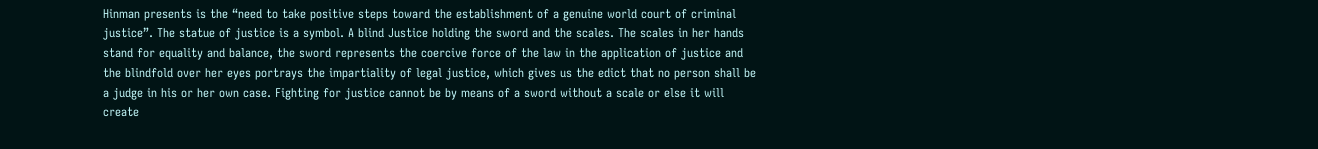Hinman presents is the “need to take positive steps toward the establishment of a genuine world court of criminal justice”. The statue of justice is a symbol. A blind Justice holding the sword and the scales. The scales in her hands stand for equality and balance, the sword represents the coercive force of the law in the application of justice and the blindfold over her eyes portrays the impartiality of legal justice, which gives us the edict that no person shall be a judge in his or her own case. Fighting for justice cannot be by means of a sword without a scale or else it will create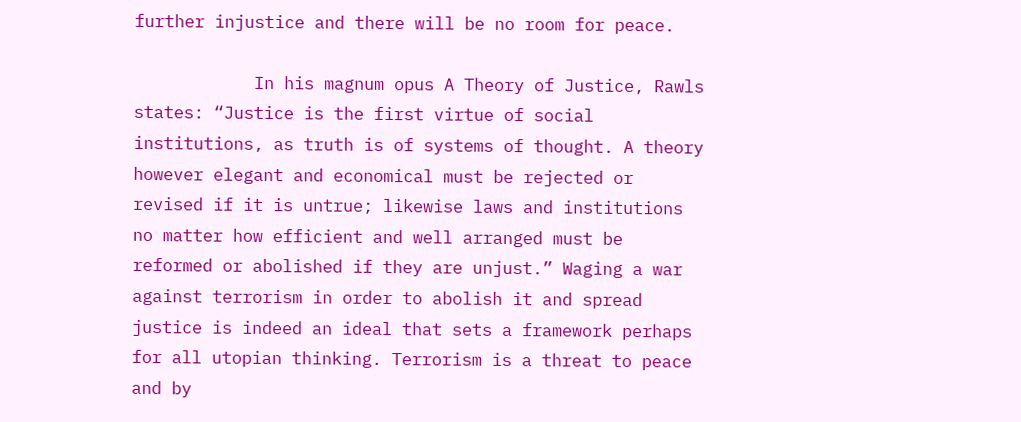further injustice and there will be no room for peace.

            In his magnum opus A Theory of Justice, Rawls states: “Justice is the first virtue of social institutions, as truth is of systems of thought. A theory however elegant and economical must be rejected or revised if it is untrue; likewise laws and institutions no matter how efficient and well arranged must be reformed or abolished if they are unjust.” Waging a war against terrorism in order to abolish it and spread justice is indeed an ideal that sets a framework perhaps for all utopian thinking. Terrorism is a threat to peace and by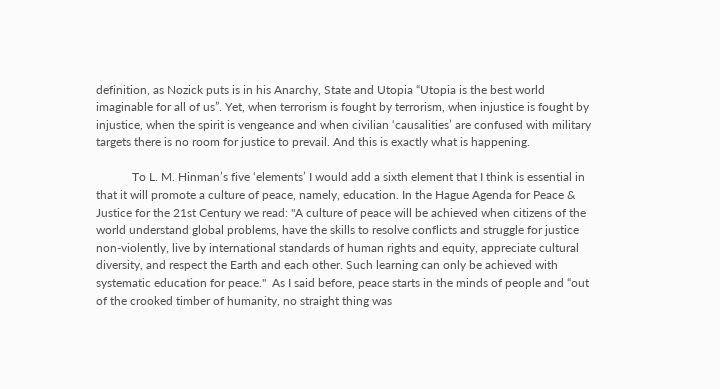definition, as Nozick puts is in his Anarchy, State and Utopia “Utopia is the best world imaginable for all of us”. Yet, when terrorism is fought by terrorism, when injustice is fought by injustice, when the spirit is vengeance and when civilian ‘causalities’ are confused with military targets there is no room for justice to prevail. And this is exactly what is happening.

            To L. M. Hinman’s five ‘elements’ I would add a sixth element that I think is essential in that it will promote a culture of peace, namely, education. In the Hague Agenda for Peace & Justice for the 21st Century we read: "A culture of peace will be achieved when citizens of the world understand global problems, have the skills to resolve conflicts and struggle for justice non-violently, live by international standards of human rights and equity, appreciate cultural diversity, and respect the Earth and each other. Such learning can only be achieved with systematic education for peace."  As I said before, peace starts in the minds of people and “out of the crooked timber of humanity, no straight thing was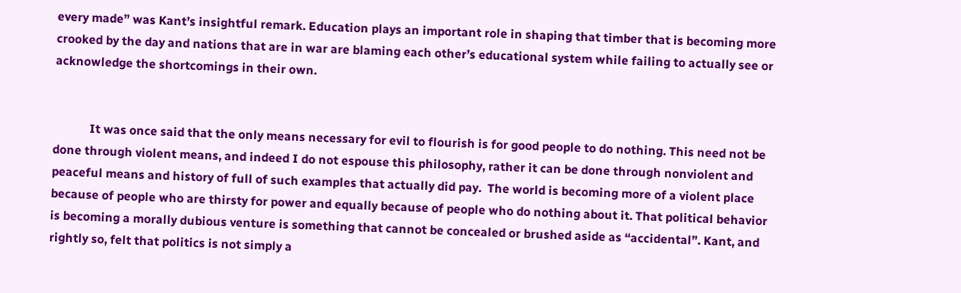every made” was Kant’s insightful remark. Education plays an important role in shaping that timber that is becoming more crooked by the day and nations that are in war are blaming each other’s educational system while failing to actually see or acknowledge the shortcomings in their own.


            It was once said that the only means necessary for evil to flourish is for good people to do nothing. This need not be done through violent means, and indeed I do not espouse this philosophy, rather it can be done through nonviolent and peaceful means and history of full of such examples that actually did pay.  The world is becoming more of a violent place because of people who are thirsty for power and equally because of people who do nothing about it. That political behavior is becoming a morally dubious venture is something that cannot be concealed or brushed aside as “accidental”. Kant, and rightly so, felt that politics is not simply a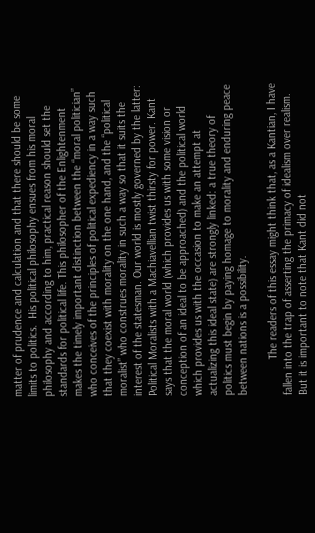matter of prudence and calculation and that there should be some limits to politics.  His political philosophy ensues from his moral philosophy and according to him, practical reason should set the standards for political life. This philosopher of the Enlightenment makes the timely important distinction between the “moral politician” who conceives of the principles of political expediency in a way such that they coexist with morality on the one hand, and the “political moralist” who construes morality in such a way so that it suits the interest of the statesman. Our world is mostly governed by the latter: Political Moralists with a Machiavellian twist thirsty for power. Kant says that the moral world (which provides us with some vision or conception of an ideal to be approached) and the political world which provides us with the occasion to make an attempt at actualizing this ideal state) are strongly linked: a true theory of politics must begin by paying homage to morality and enduring peace between nations is a possibility.

            The readers of this essay might think that, as a Kantian, I have fallen into the trap of asserting the primacy of idealism over realism. But it is important to note that Kant did not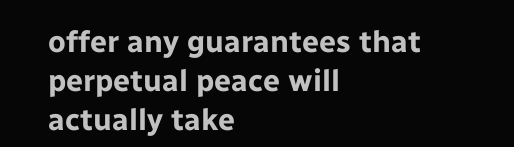offer any guarantees that perpetual peace will actually take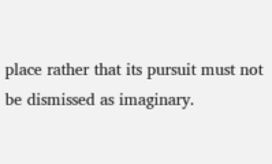place rather that its pursuit must not be dismissed as imaginary.